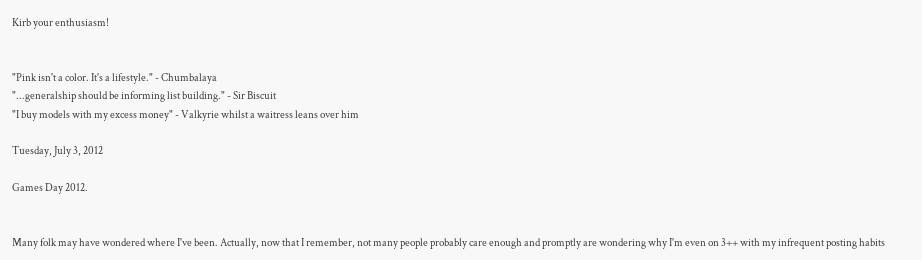Kirb your enthusiasm!


"Pink isn't a color. It's a lifestyle." - Chumbalaya
"...generalship should be informing list building." - Sir Biscuit
"I buy models with my excess money" - Valkyrie whilst a waitress leans over him

Tuesday, July 3, 2012

Games Day 2012.


Many folk may have wondered where I've been. Actually, now that I remember, not many people probably care enough and promptly are wondering why I'm even on 3++ with my infrequent posting habits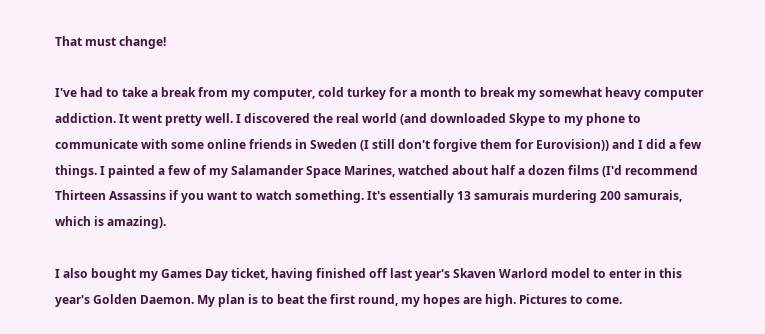That must change!

I've had to take a break from my computer, cold turkey for a month to break my somewhat heavy computer addiction. It went pretty well. I discovered the real world (and downloaded Skype to my phone to communicate with some online friends in Sweden (I still don't forgive them for Eurovision)) and I did a few things. I painted a few of my Salamander Space Marines, watched about half a dozen films (I'd recommend Thirteen Assassins if you want to watch something. It's essentially 13 samurais murdering 200 samurais, which is amazing).

I also bought my Games Day ticket, having finished off last year's Skaven Warlord model to enter in this year's Golden Daemon. My plan is to beat the first round, my hopes are high. Pictures to come.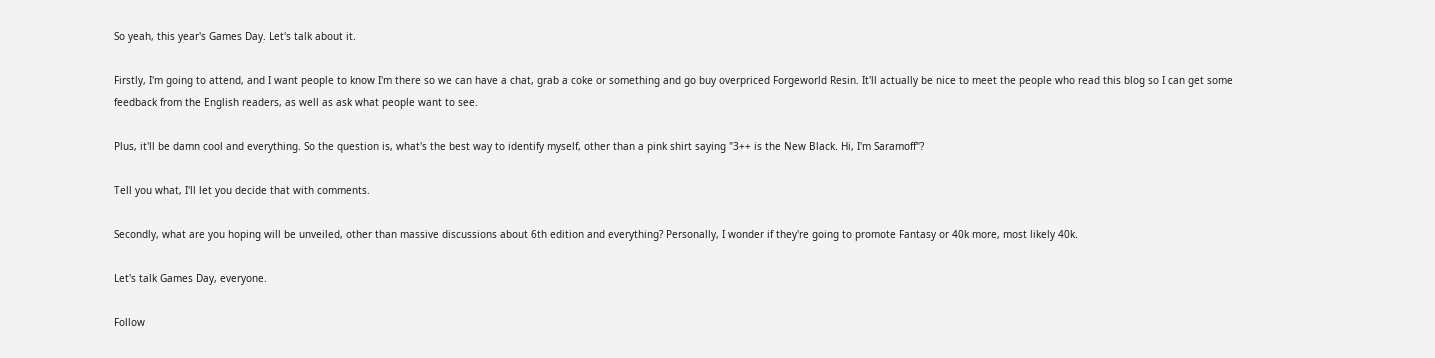So yeah, this year's Games Day. Let's talk about it.

Firstly, I'm going to attend, and I want people to know I'm there so we can have a chat, grab a coke or something and go buy overpriced Forgeworld Resin. It'll actually be nice to meet the people who read this blog so I can get some feedback from the English readers, as well as ask what people want to see.

Plus, it'll be damn cool and everything. So the question is, what's the best way to identify myself, other than a pink shirt saying "3++ is the New Black. Hi, I'm Saramoff"?

Tell you what, I'll let you decide that with comments.

Secondly, what are you hoping will be unveiled, other than massive discussions about 6th edition and everything? Personally, I wonder if they're going to promote Fantasy or 40k more, most likely 40k.

Let's talk Games Day, everyone.

Follow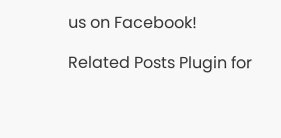us on Facebook!

Related Posts Plugin for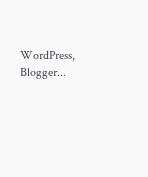WordPress, Blogger...